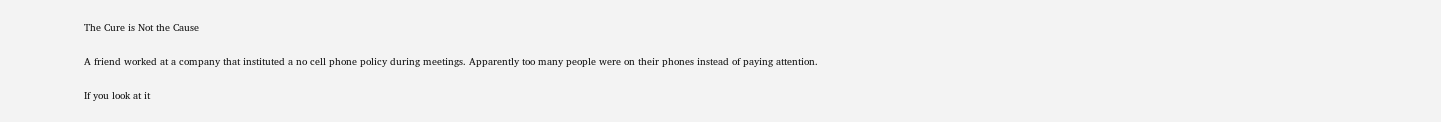The Cure is Not the Cause

A friend worked at a company that instituted a no cell phone policy during meetings. Apparently too many people were on their phones instead of paying attention.

If you look at it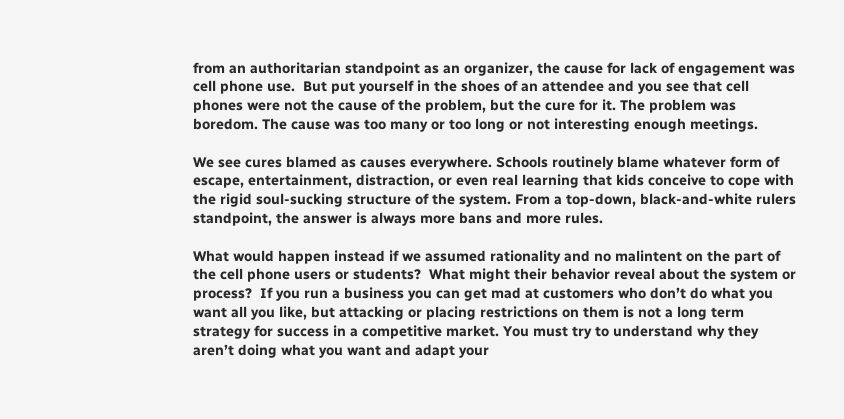from an authoritarian standpoint as an organizer, the cause for lack of engagement was cell phone use.  But put yourself in the shoes of an attendee and you see that cell phones were not the cause of the problem, but the cure for it. The problem was boredom. The cause was too many or too long or not interesting enough meetings.

We see cures blamed as causes everywhere. Schools routinely blame whatever form of escape, entertainment, distraction, or even real learning that kids conceive to cope with the rigid soul-sucking structure of the system. From a top-down, black-and-white rulers standpoint, the answer is always more bans and more rules.

What would happen instead if we assumed rationality and no malintent on the part of the cell phone users or students?  What might their behavior reveal about the system or process?  If you run a business you can get mad at customers who don’t do what you want all you like, but attacking or placing restrictions on them is not a long term strategy for success in a competitive market. You must try to understand why they aren’t doing what you want and adapt your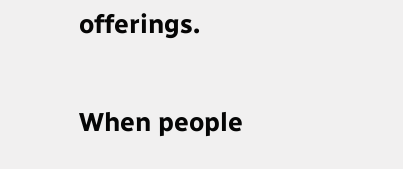offerings.

When people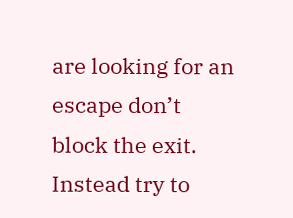are looking for an escape don’t block the exit.  Instead try to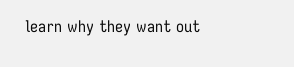learn why they want out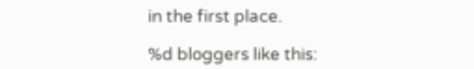in the first place.

%d bloggers like this: